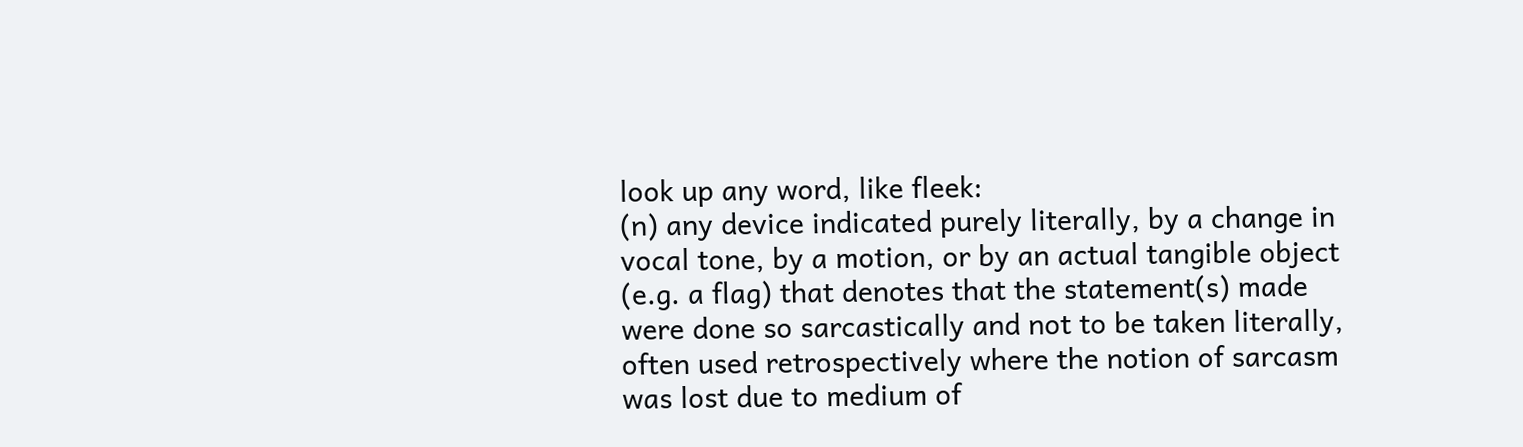look up any word, like fleek:
(n) any device indicated purely literally, by a change in vocal tone, by a motion, or by an actual tangible object (e.g. a flag) that denotes that the statement(s) made were done so sarcastically and not to be taken literally, often used retrospectively where the notion of sarcasm was lost due to medium of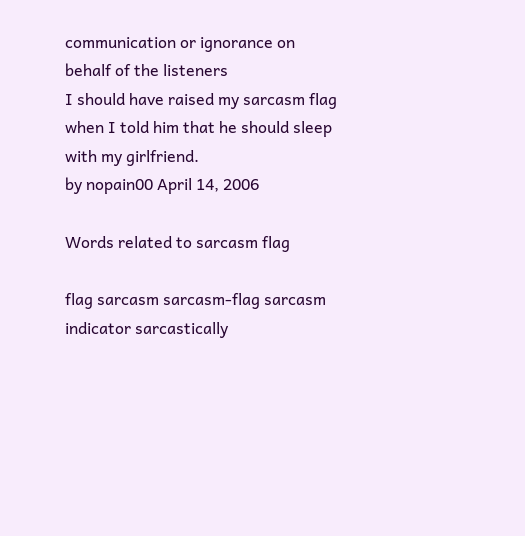communication or ignorance on behalf of the listeners
I should have raised my sarcasm flag when I told him that he should sleep with my girlfriend.
by nopain00 April 14, 2006

Words related to sarcasm flag

flag sarcasm sarcasm-flag sarcasm indicator sarcastically